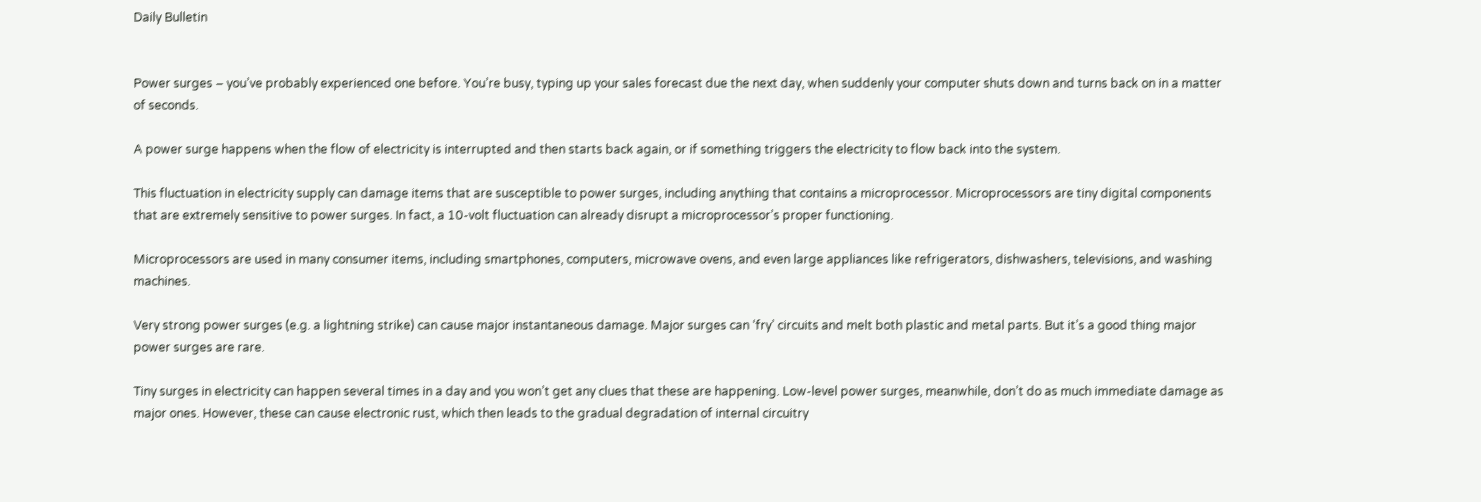Daily Bulletin


Power surges – you’ve probably experienced one before. You’re busy, typing up your sales forecast due the next day, when suddenly your computer shuts down and turns back on in a matter of seconds.

A power surge happens when the flow of electricity is interrupted and then starts back again, or if something triggers the electricity to flow back into the system.

This fluctuation in electricity supply can damage items that are susceptible to power surges, including anything that contains a microprocessor. Microprocessors are tiny digital components that are extremely sensitive to power surges. In fact, a 10-volt fluctuation can already disrupt a microprocessor’s proper functioning.

Microprocessors are used in many consumer items, including smartphones, computers, microwave ovens, and even large appliances like refrigerators, dishwashers, televisions, and washing machines.

Very strong power surges (e.g. a lightning strike) can cause major instantaneous damage. Major surges can ‘fry’ circuits and melt both plastic and metal parts. But it’s a good thing major power surges are rare.

Tiny surges in electricity can happen several times in a day and you won’t get any clues that these are happening. Low-level power surges, meanwhile, don’t do as much immediate damage as major ones. However, these can cause electronic rust, which then leads to the gradual degradation of internal circuitry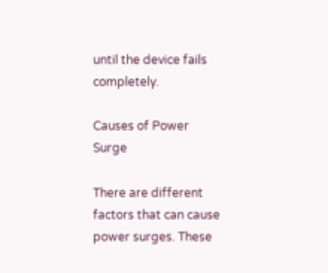until the device fails completely.

Causes of Power Surge

There are different factors that can cause power surges. These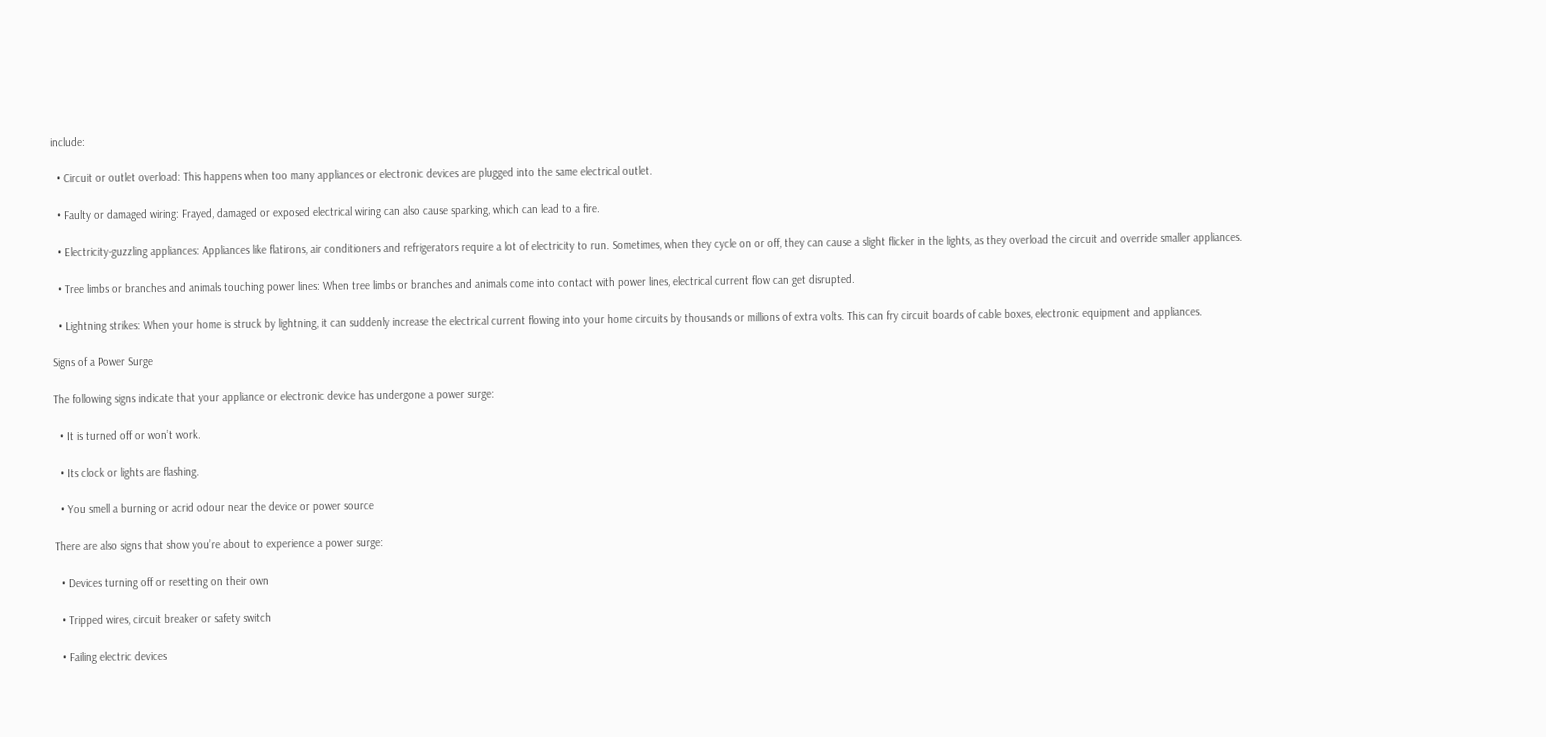include:

  • Circuit or outlet overload: This happens when too many appliances or electronic devices are plugged into the same electrical outlet.

  • Faulty or damaged wiring: Frayed, damaged or exposed electrical wiring can also cause sparking, which can lead to a fire.

  • Electricity-guzzling appliances: Appliances like flatirons, air conditioners and refrigerators require a lot of electricity to run. Sometimes, when they cycle on or off, they can cause a slight flicker in the lights, as they overload the circuit and override smaller appliances.

  • Tree limbs or branches and animals touching power lines: When tree limbs or branches and animals come into contact with power lines, electrical current flow can get disrupted.

  • Lightning strikes: When your home is struck by lightning, it can suddenly increase the electrical current flowing into your home circuits by thousands or millions of extra volts. This can fry circuit boards of cable boxes, electronic equipment and appliances.

Signs of a Power Surge

The following signs indicate that your appliance or electronic device has undergone a power surge:

  • It is turned off or won’t work.

  • Its clock or lights are flashing.

  • You smell a burning or acrid odour near the device or power source

There are also signs that show you’re about to experience a power surge:

  • Devices turning off or resetting on their own

  • Tripped wires, circuit breaker or safety switch

  • Failing electric devices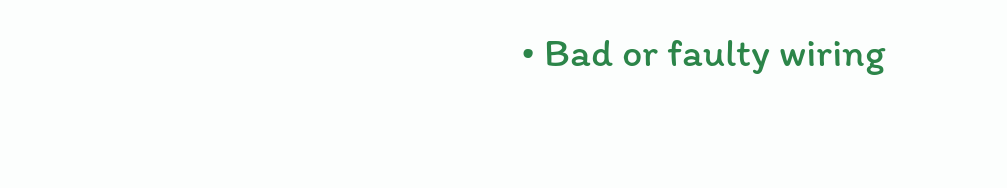• Bad or faulty wiring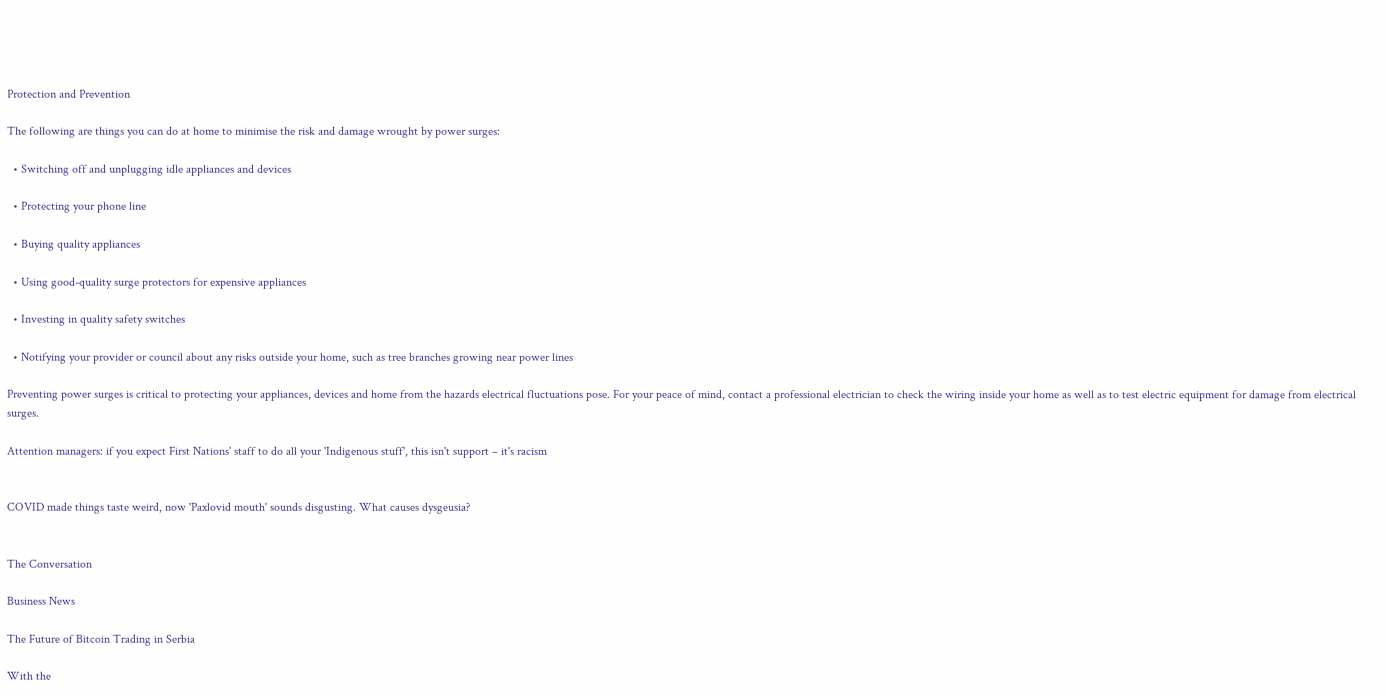Protection and Prevention

The following are things you can do at home to minimise the risk and damage wrought by power surges:

  • Switching off and unplugging idle appliances and devices

  • Protecting your phone line

  • Buying quality appliances

  • Using good-quality surge protectors for expensive appliances

  • Investing in quality safety switches

  • Notifying your provider or council about any risks outside your home, such as tree branches growing near power lines

Preventing power surges is critical to protecting your appliances, devices and home from the hazards electrical fluctuations pose. For your peace of mind, contact a professional electrician to check the wiring inside your home as well as to test electric equipment for damage from electrical surges.

Attention managers: if you expect First Nations' staff to do all your 'Indigenous stuff', this isn't support – it's racism


COVID made things taste weird, now 'Paxlovid mouth' sounds disgusting. What causes dysgeusia?


The Conversation

Business News

The Future of Bitcoin Trading in Serbia

With the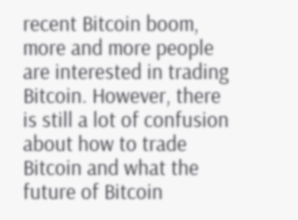recent Bitcoin boom, more and more people are interested in trading Bitcoin. However, there is still a lot of confusion about how to trade Bitcoin and what the future of Bitcoin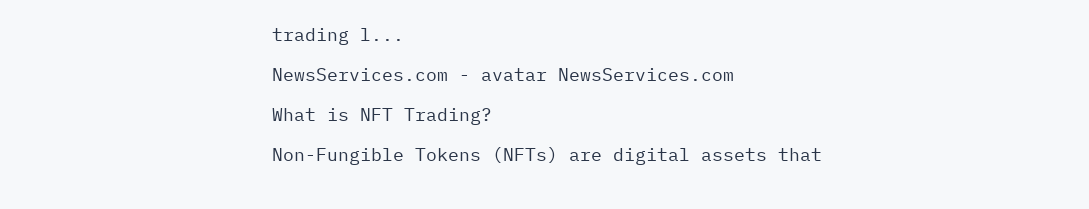trading l...

NewsServices.com - avatar NewsServices.com

What is NFT Trading?

Non-Fungible Tokens (NFTs) are digital assets that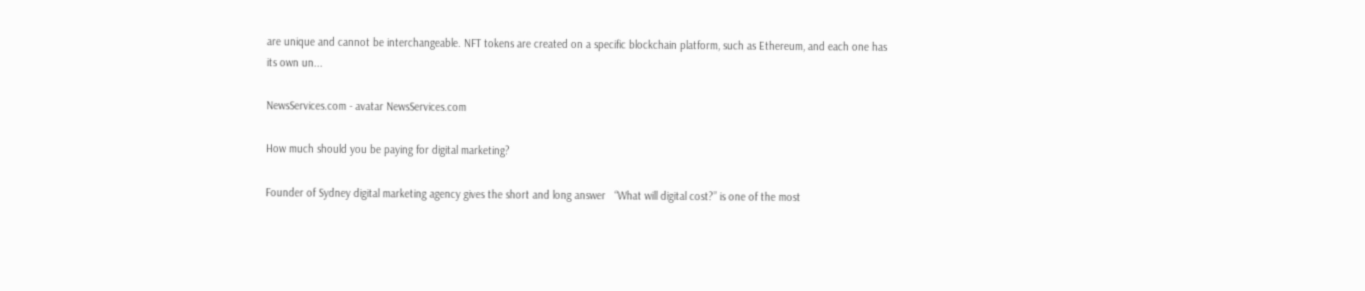are unique and cannot be interchangeable. NFT tokens are created on a specific blockchain platform, such as Ethereum, and each one has its own un...

NewsServices.com - avatar NewsServices.com

How much should you be paying for digital marketing?

Founder of Sydney digital marketing agency gives the short and long answer   “What will digital cost?” is one of the most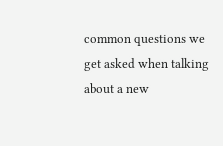common questions we get asked when talking about a new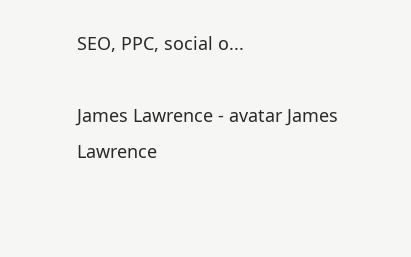SEO, PPC, social o...

James Lawrence - avatar James Lawrence